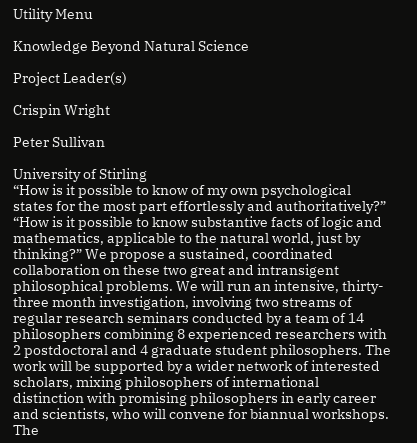Utility Menu

Knowledge Beyond Natural Science

Project Leader(s)

Crispin Wright

Peter Sullivan

University of Stirling
“How is it possible to know of my own psychological states for the most part effortlessly and authoritatively?” “How is it possible to know substantive facts of logic and mathematics, applicable to the natural world, just by thinking?” We propose a sustained, coordinated collaboration on these two great and intransigent philosophical problems. We will run an intensive, thirty-three month investigation, involving two streams of regular research seminars conducted by a team of 14 philosophers combining 8 experienced researchers with 2 postdoctoral and 4 graduate student philosophers. The work will be supported by a wider network of interested scholars, mixing philosophers of international distinction with promising philosophers in early career and scientists, who will convene for biannual workshops. The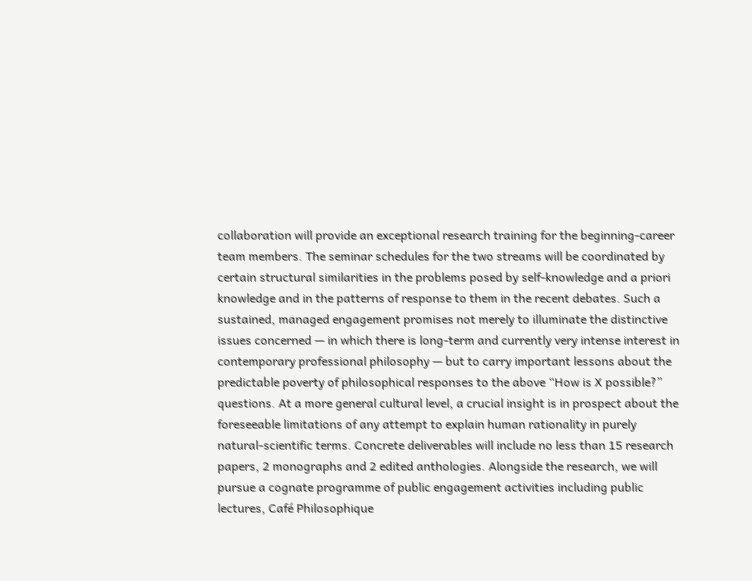collaboration will provide an exceptional research training for the beginning-career team members. The seminar schedules for the two streams will be coordinated by certain structural similarities in the problems posed by self-knowledge and a priori knowledge and in the patterns of response to them in the recent debates. Such a sustained, managed engagement promises not merely to illuminate the distinctive issues concerned — in which there is long-term and currently very intense interest in contemporary professional philosophy — but to carry important lessons about the predictable poverty of philosophical responses to the above “How is X possible?” questions. At a more general cultural level, a crucial insight is in prospect about the foreseeable limitations of any attempt to explain human rationality in purely natural-scientific terms. Concrete deliverables will include no less than 15 research papers, 2 monographs and 2 edited anthologies. Alongside the research, we will pursue a cognate programme of public engagement activities including public lectures, Café Philosophique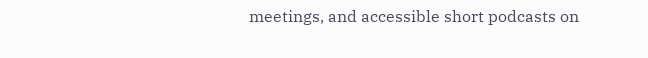meetings, and accessible short podcasts on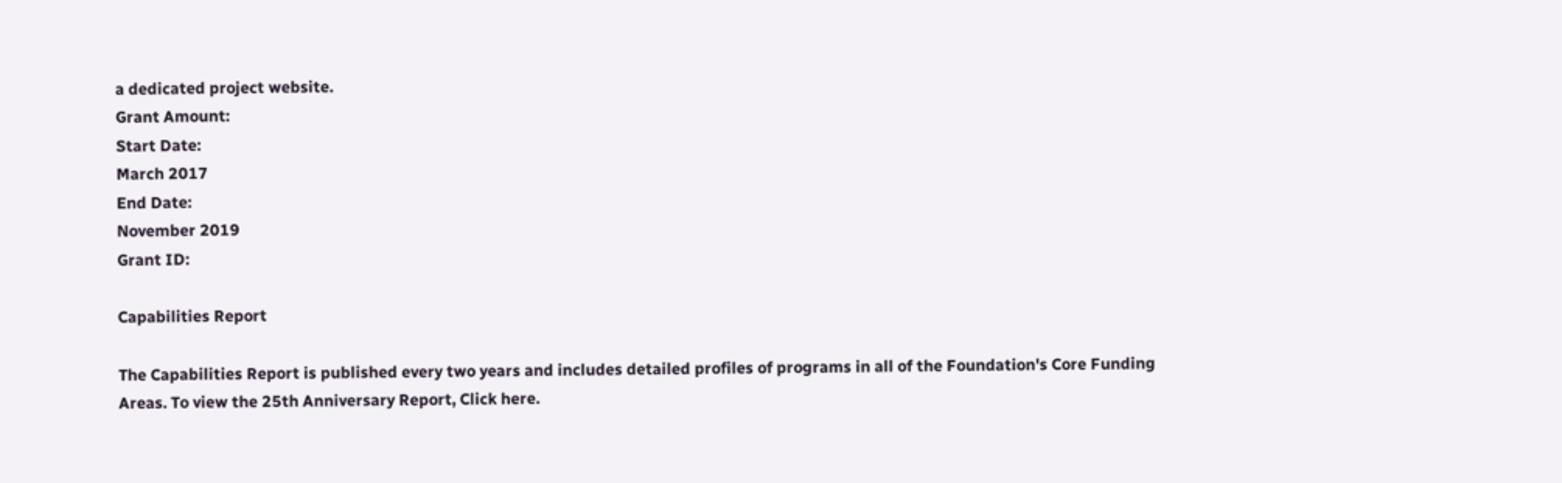a dedicated project website.
Grant Amount:
Start Date:
March 2017
End Date:
November 2019
Grant ID:

Capabilities Report

The Capabilities Report is published every two years and includes detailed profiles of programs in all of the Foundation's Core Funding Areas. To view the 25th Anniversary Report, Click here.